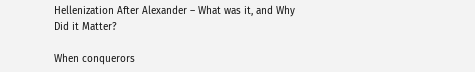Hellenization After Alexander – What was it, and Why Did it Matter?

When conquerors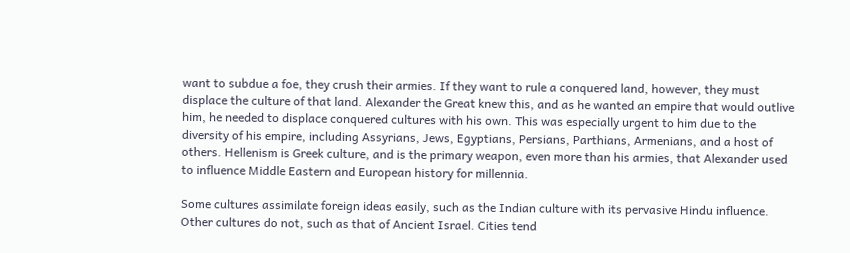want to subdue a foe, they crush their armies. If they want to rule a conquered land, however, they must displace the culture of that land. Alexander the Great knew this, and as he wanted an empire that would outlive him, he needed to displace conquered cultures with his own. This was especially urgent to him due to the diversity of his empire, including Assyrians, Jews, Egyptians, Persians, Parthians, Armenians, and a host of others. Hellenism is Greek culture, and is the primary weapon, even more than his armies, that Alexander used to influence Middle Eastern and European history for millennia.

Some cultures assimilate foreign ideas easily, such as the Indian culture with its pervasive Hindu influence. Other cultures do not, such as that of Ancient Israel. Cities tend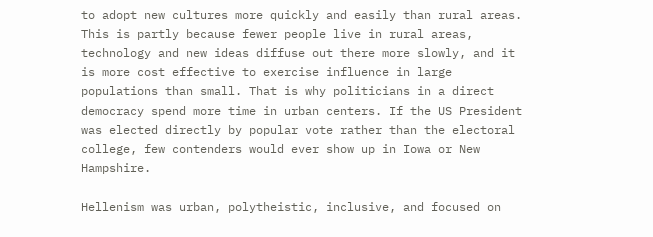to adopt new cultures more quickly and easily than rural areas. This is partly because fewer people live in rural areas, technology and new ideas diffuse out there more slowly, and it is more cost effective to exercise influence in large populations than small. That is why politicians in a direct democracy spend more time in urban centers. If the US President was elected directly by popular vote rather than the electoral college, few contenders would ever show up in Iowa or New Hampshire.

Hellenism was urban, polytheistic, inclusive, and focused on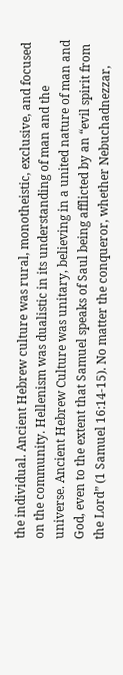the individual. Ancient Hebrew culture was rural, monotheistic, exclusive, and focused on the community. Hellenism was dualistic in its understanding of man and the universe. Ancient Hebrew Culture was unitary, believing in a united nature of man and God, even to the extent that Samuel speaks of Saul being afflicted by an “evil spirit from the Lord” (1 Samuel 16:14-15). No matter the conqueror, whether Nebuchadnezzar,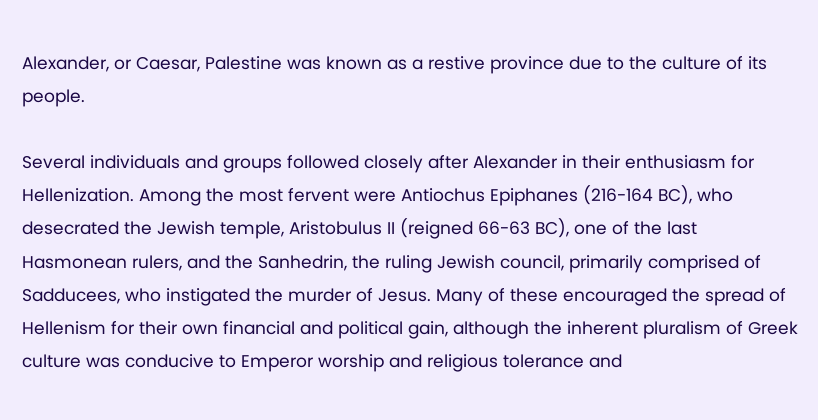Alexander, or Caesar, Palestine was known as a restive province due to the culture of its people.

Several individuals and groups followed closely after Alexander in their enthusiasm for Hellenization. Among the most fervent were Antiochus Epiphanes (216-164 BC), who desecrated the Jewish temple, Aristobulus II (reigned 66-63 BC), one of the last Hasmonean rulers, and the Sanhedrin, the ruling Jewish council, primarily comprised of Sadducees, who instigated the murder of Jesus. Many of these encouraged the spread of Hellenism for their own financial and political gain, although the inherent pluralism of Greek culture was conducive to Emperor worship and religious tolerance and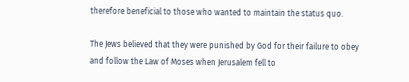therefore beneficial to those who wanted to maintain the status quo.

The Jews believed that they were punished by God for their failure to obey and follow the Law of Moses when Jerusalem fell to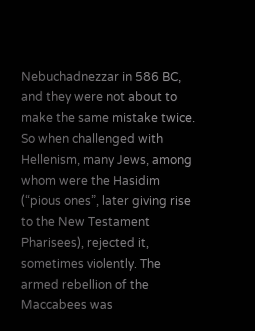Nebuchadnezzar in 586 BC, and they were not about to make the same mistake twice. So when challenged with Hellenism, many Jews, among whom were the Hasidim (“pious ones”, later giving rise to the New Testament Pharisees), rejected it, sometimes violently. The armed rebellion of the Maccabees was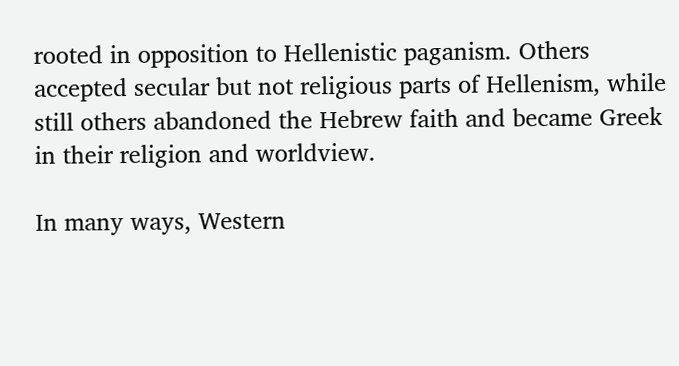rooted in opposition to Hellenistic paganism. Others accepted secular but not religious parts of Hellenism, while still others abandoned the Hebrew faith and became Greek in their religion and worldview.

In many ways, Western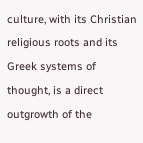culture, with its Christian religious roots and its Greek systems of thought, is a direct outgrowth of the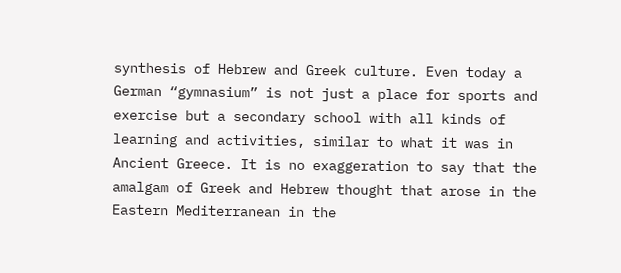synthesis of Hebrew and Greek culture. Even today a German “gymnasium” is not just a place for sports and exercise but a secondary school with all kinds of learning and activities, similar to what it was in Ancient Greece. It is no exaggeration to say that the amalgam of Greek and Hebrew thought that arose in the Eastern Mediterranean in the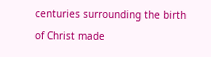centuries surrounding the birth of Christ made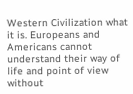Western Civilization what it is. Europeans and Americans cannot understand their way of life and point of view without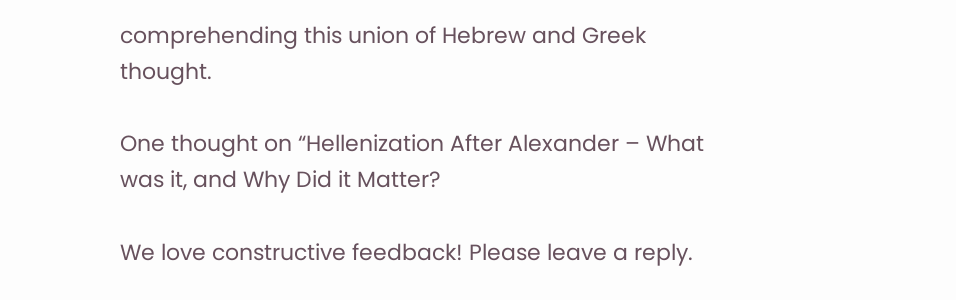comprehending this union of Hebrew and Greek thought.

One thought on “Hellenization After Alexander – What was it, and Why Did it Matter?

We love constructive feedback! Please leave a reply.